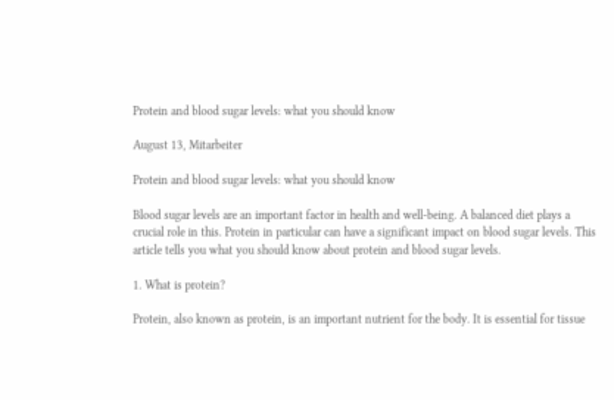Protein and blood sugar levels: what you should know

August 13, Mitarbeiter

Protein and blood sugar levels: what you should know

Blood sugar levels are an important factor in health and well-being. A balanced diet plays a crucial role in this. Protein in particular can have a significant impact on blood sugar levels. This article tells you what you should know about protein and blood sugar levels.

1. What is protein?

Protein, also known as protein, is an important nutrient for the body. It is essential for tissue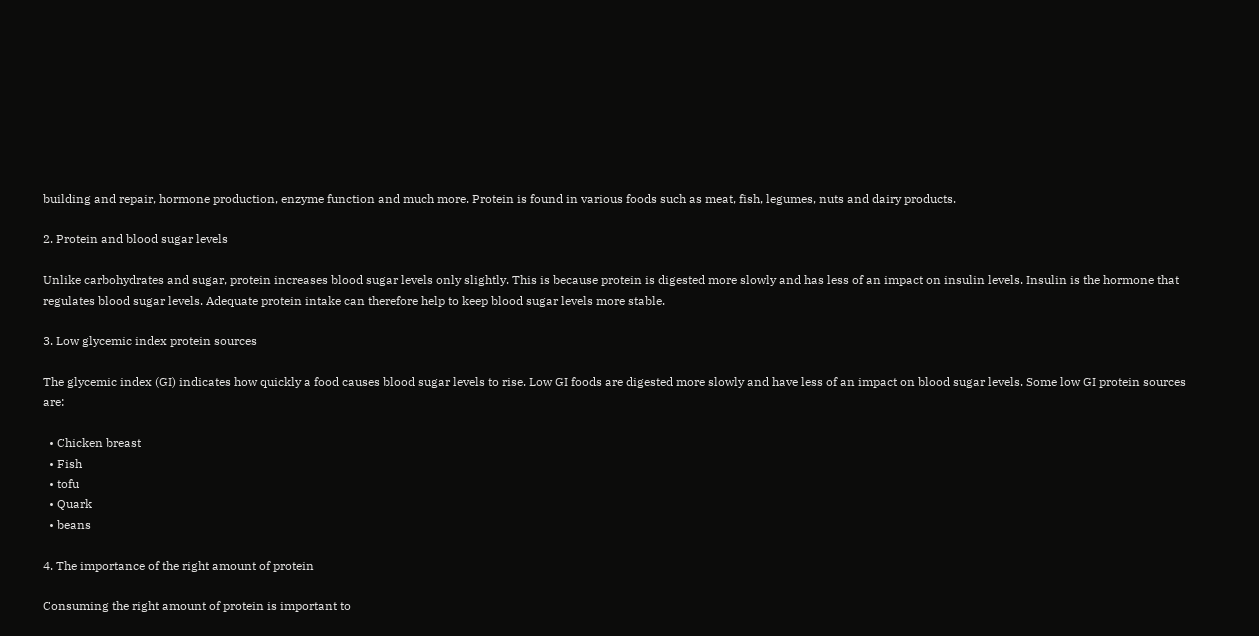building and repair, hormone production, enzyme function and much more. Protein is found in various foods such as meat, fish, legumes, nuts and dairy products.

2. Protein and blood sugar levels

Unlike carbohydrates and sugar, protein increases blood sugar levels only slightly. This is because protein is digested more slowly and has less of an impact on insulin levels. Insulin is the hormone that regulates blood sugar levels. Adequate protein intake can therefore help to keep blood sugar levels more stable.

3. Low glycemic index protein sources

The glycemic index (GI) indicates how quickly a food causes blood sugar levels to rise. Low GI foods are digested more slowly and have less of an impact on blood sugar levels. Some low GI protein sources are:

  • Chicken breast
  • Fish
  • tofu
  • Quark
  • beans

4. The importance of the right amount of protein

Consuming the right amount of protein is important to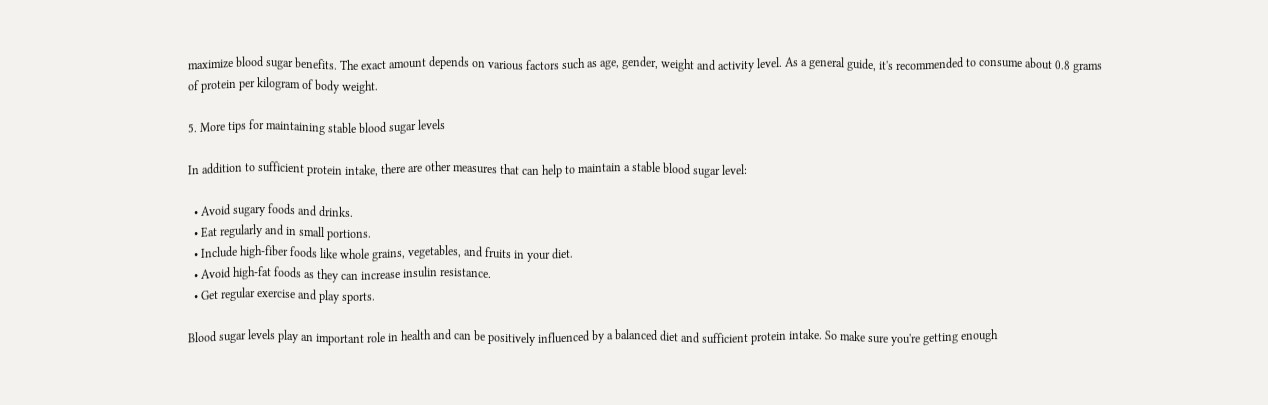maximize blood sugar benefits. The exact amount depends on various factors such as age, gender, weight and activity level. As a general guide, it's recommended to consume about 0.8 grams of protein per kilogram of body weight.

5. More tips for maintaining stable blood sugar levels

In addition to sufficient protein intake, there are other measures that can help to maintain a stable blood sugar level:

  • Avoid sugary foods and drinks.
  • Eat regularly and in small portions.
  • Include high-fiber foods like whole grains, vegetables, and fruits in your diet.
  • Avoid high-fat foods as they can increase insulin resistance.
  • Get regular exercise and play sports.

Blood sugar levels play an important role in health and can be positively influenced by a balanced diet and sufficient protein intake. So make sure you're getting enough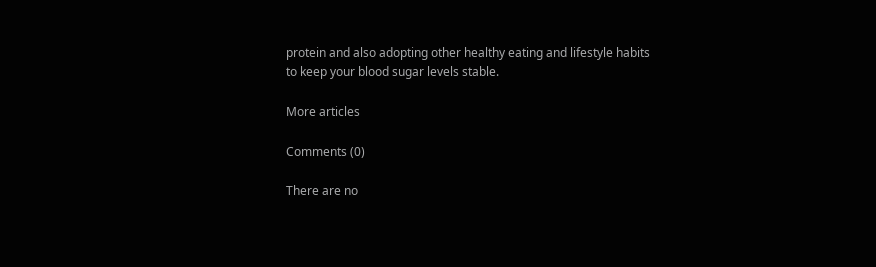protein and also adopting other healthy eating and lifestyle habits to keep your blood sugar levels stable.

More articles

Comments (0)

There are no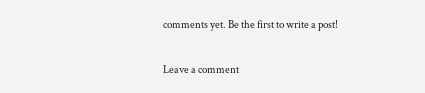comments yet. Be the first to write a post!

Leave a comment